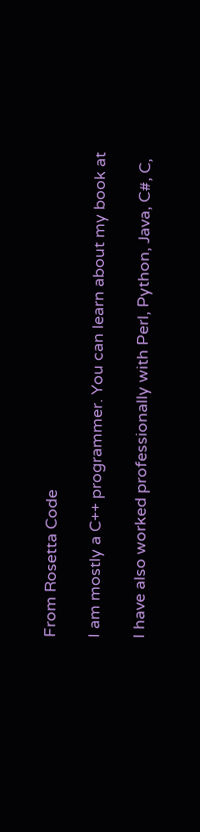From Rosetta Code

I am mostly a C++ programmer. You can learn about my book at

I have also worked professionally with Perl, Python, Java, C#, C,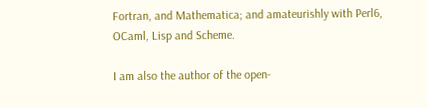Fortran, and Mathematica; and amateurishly with Perl6, OCaml, Lisp and Scheme.

I am also the author of the open-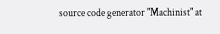source code generator "Machinist" at